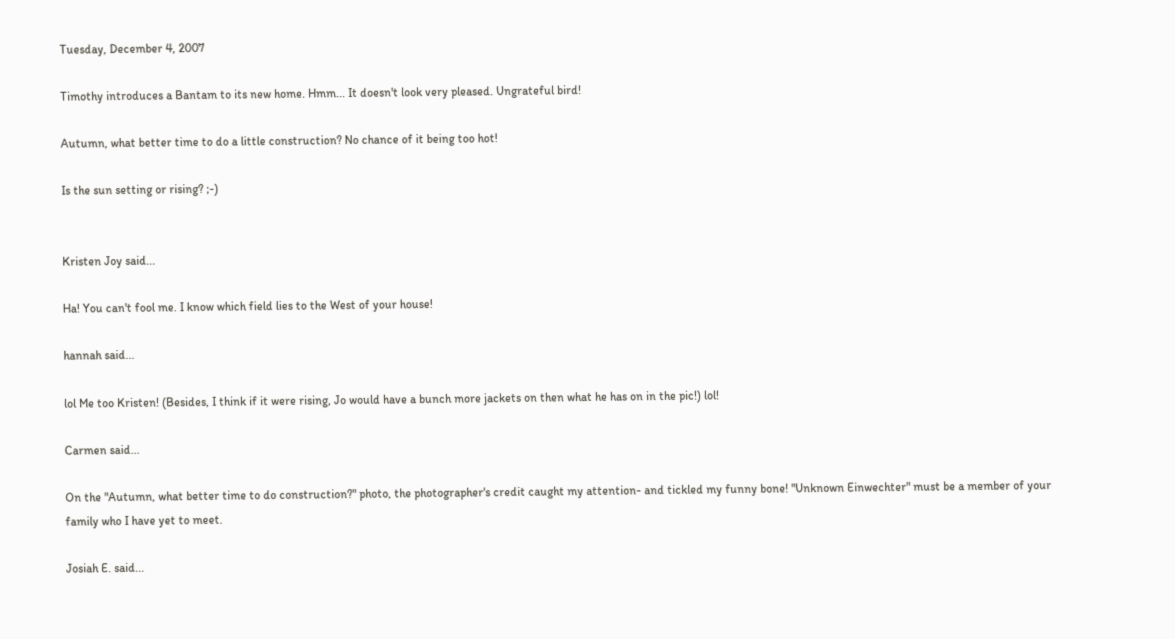Tuesday, December 4, 2007

Timothy introduces a Bantam to its new home. Hmm... It doesn't look very pleased. Ungrateful bird!

Autumn, what better time to do a little construction? No chance of it being too hot!

Is the sun setting or rising? ;-)


Kristen Joy said...

Ha! You can't fool me. I know which field lies to the West of your house!

hannah said...

lol Me too Kristen! (Besides, I think if it were rising, Jo would have a bunch more jackets on then what he has on in the pic!) lol!

Carmen said...

On the "Autumn, what better time to do construction?" photo, the photographer's credit caught my attention- and tickled my funny bone! "Unknown Einwechter" must be a member of your family who I have yet to meet.

Josiah E. said...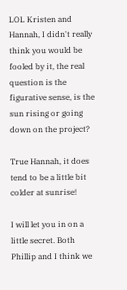LOL Kristen and Hannah, I didn't really think you would be fooled by it, the real question is the figurative sense, is the sun rising or going down on the project?

True Hannah, it does tend to be a little bit colder at sunrise!

I will let you in on a little secret. Both Phillip and I think we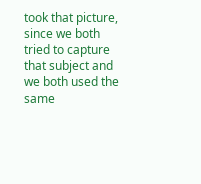took that picture, since we both tried to capture that subject and we both used the same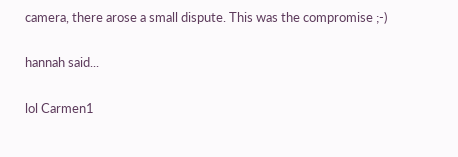camera, there arose a small dispute. This was the compromise ;-)

hannah said...

lol Carmen1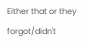Either that or they forgot/didn't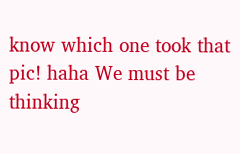know which one took that pic! haha We must be thinking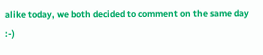alike today, we both decided to comment on the same day :-)